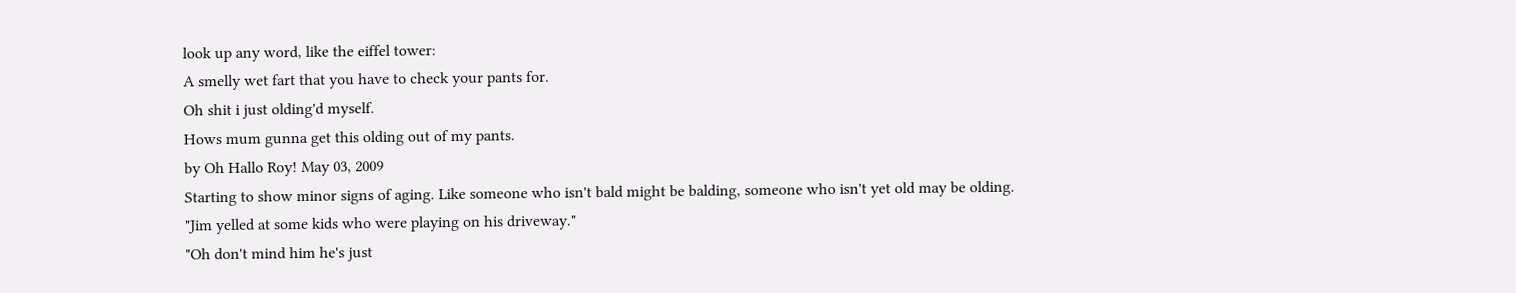look up any word, like the eiffel tower:
A smelly wet fart that you have to check your pants for.
Oh shit i just olding'd myself.
Hows mum gunna get this olding out of my pants.
by Oh Hallo Roy! May 03, 2009
Starting to show minor signs of aging. Like someone who isn't bald might be balding, someone who isn't yet old may be olding.
"Jim yelled at some kids who were playing on his driveway."
"Oh don't mind him he's just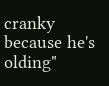cranky because he's olding"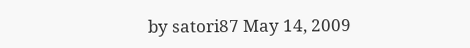by satori87 May 14, 2009